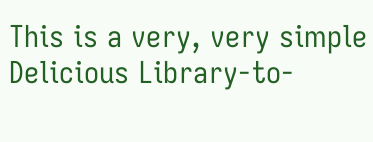This is a very, very simple Delicious Library-to-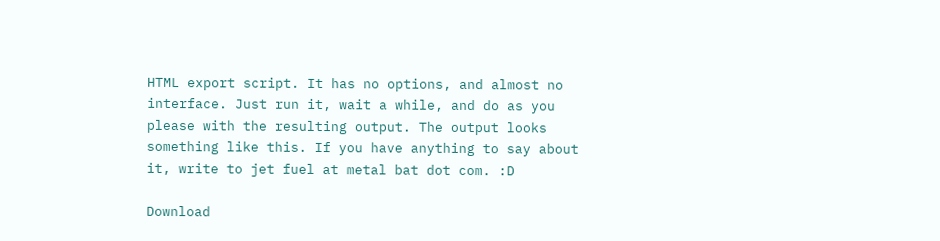HTML export script. It has no options, and almost no interface. Just run it, wait a while, and do as you please with the resulting output. The output looks something like this. If you have anything to say about it, write to jet fuel at metal bat dot com. :D

Download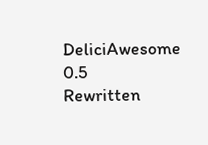DeliciAwesome 0.5
Rewritten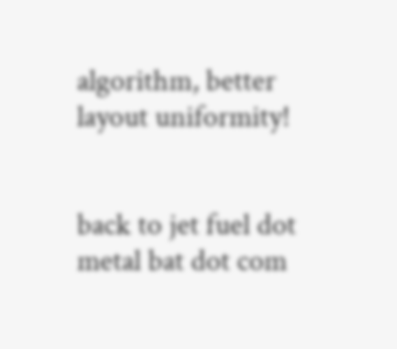algorithm, better layout uniformity!


back to jet fuel dot metal bat dot com